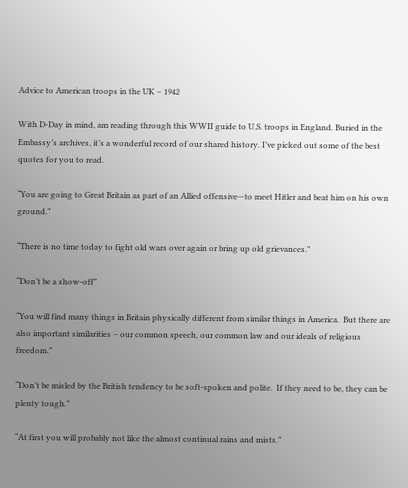Advice to American troops in the UK – 1942

With D-Day in mind, am reading through this WWII guide to U.S. troops in England. Buried in the Embassy’s archives, it’s a wonderful record of our shared history. I’ve picked out some of the best quotes for you to read.

“You are going to Great Britain as part of an Allied offensive—to meet Hitler and beat him on his own ground.”

“There is no time today to fight old wars over again or bring up old grievances.”

“Don’t be a show-off”

“You will find many things in Britain physically different from similar things in America.  But there are also important similarities – our common speech, our common law and our ideals of religious freedom.”

“Don’t be misled by the British tendency to be soft-spoken and polite.  If they need to be, they can be plenty tough.”

“At first you will probably not like the almost continual rains and mists.”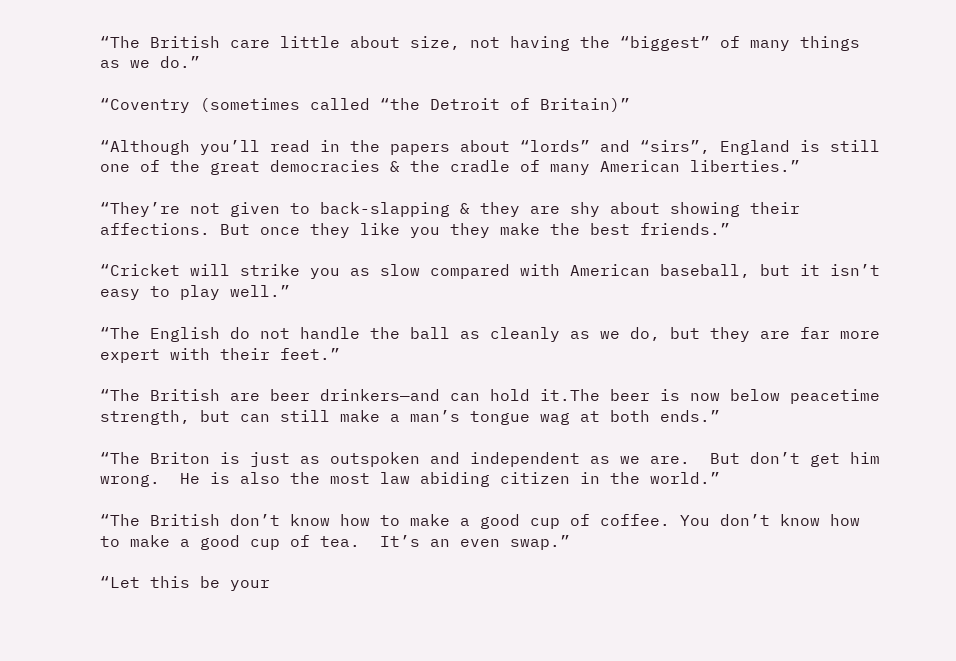“The British care little about size, not having the “biggest” of many things as we do.”

“Coventry (sometimes called “the Detroit of Britain)”

“Although you’ll read in the papers about “lords” and “sirs”, England is still one of the great democracies & the cradle of many American liberties.”

“They’re not given to back-slapping & they are shy about showing their affections. But once they like you they make the best friends.”

“Cricket will strike you as slow compared with American baseball, but it isn’t easy to play well.”

“The English do not handle the ball as cleanly as we do, but they are far more expert with their feet.”

“The British are beer drinkers—and can hold it.The beer is now below peacetime strength, but can still make a man’s tongue wag at both ends.”

“The Briton is just as outspoken and independent as we are.  But don’t get him wrong.  He is also the most law abiding citizen in the world.”

“The British don’t know how to make a good cup of coffee. You don’t know how to make a good cup of tea.  It’s an even swap.”

“Let this be your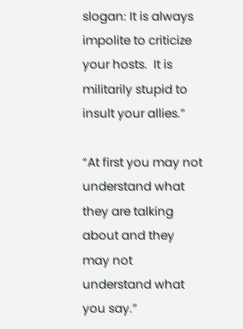slogan: It is always impolite to criticize your hosts.  It is militarily stupid to insult your allies.”

“At first you may not understand what they are talking about and they may not understand what you say.”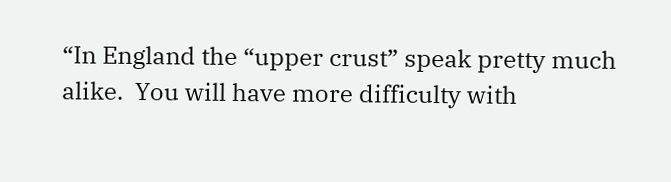“In England the “upper crust” speak pretty much alike.  You will have more difficulty with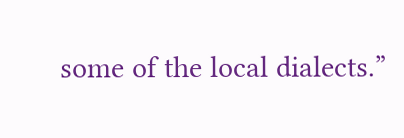some of the local dialects.”